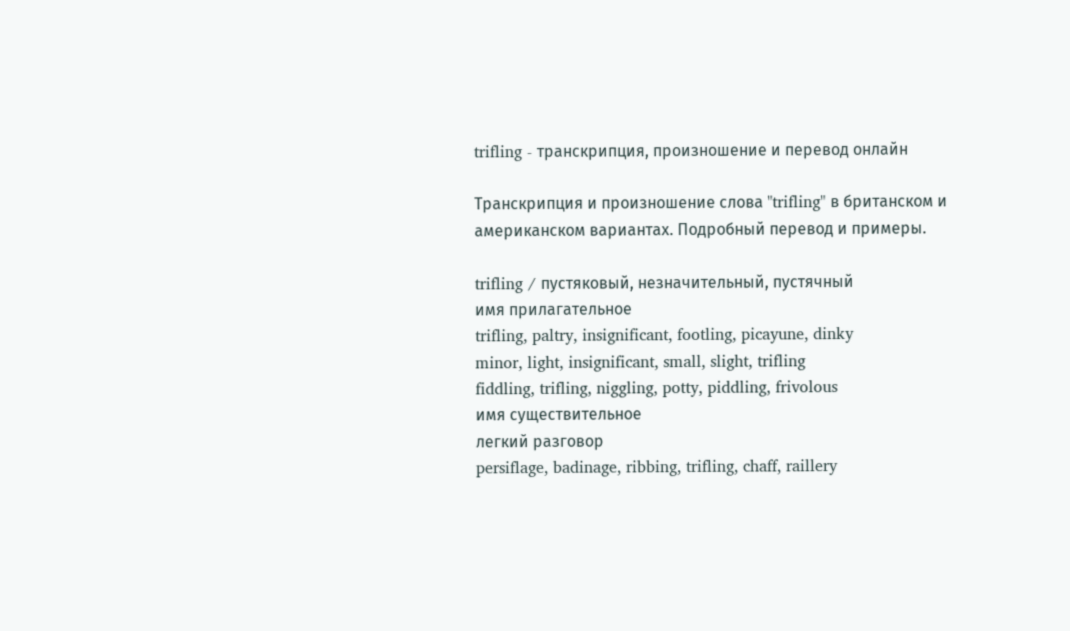trifling - транскрипция, произношение и перевод онлайн

Транскрипция и произношение слова "trifling" в британском и американском вариантах. Подробный перевод и примеры.

trifling / пустяковый, незначительный, пустячный
имя прилагательное
trifling, paltry, insignificant, footling, picayune, dinky
minor, light, insignificant, small, slight, trifling
fiddling, trifling, niggling, potty, piddling, frivolous
имя существительное
легкий разговор
persiflage, badinage, ribbing, trifling, chaff, raillery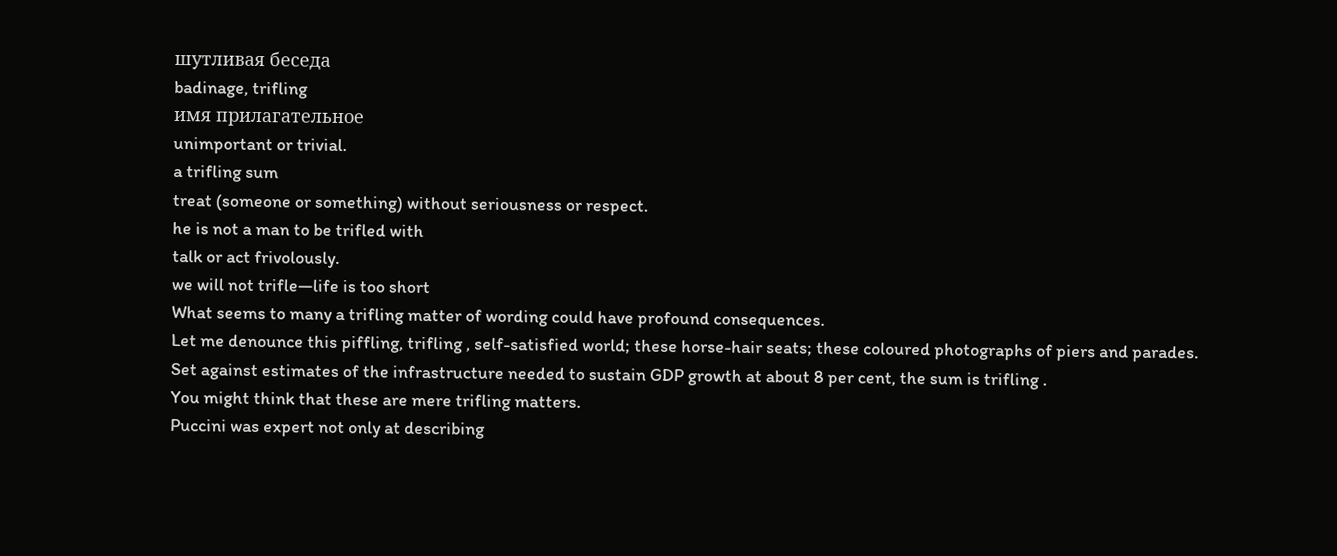шутливая беседа
badinage, trifling
имя прилагательное
unimportant or trivial.
a trifling sum
treat (someone or something) without seriousness or respect.
he is not a man to be trifled with
talk or act frivolously.
we will not trifle—life is too short
What seems to many a trifling matter of wording could have profound consequences.
Let me denounce this piffling, trifling , self-satisfied world; these horse-hair seats; these coloured photographs of piers and parades.
Set against estimates of the infrastructure needed to sustain GDP growth at about 8 per cent, the sum is trifling .
You might think that these are mere trifling matters.
Puccini was expert not only at describing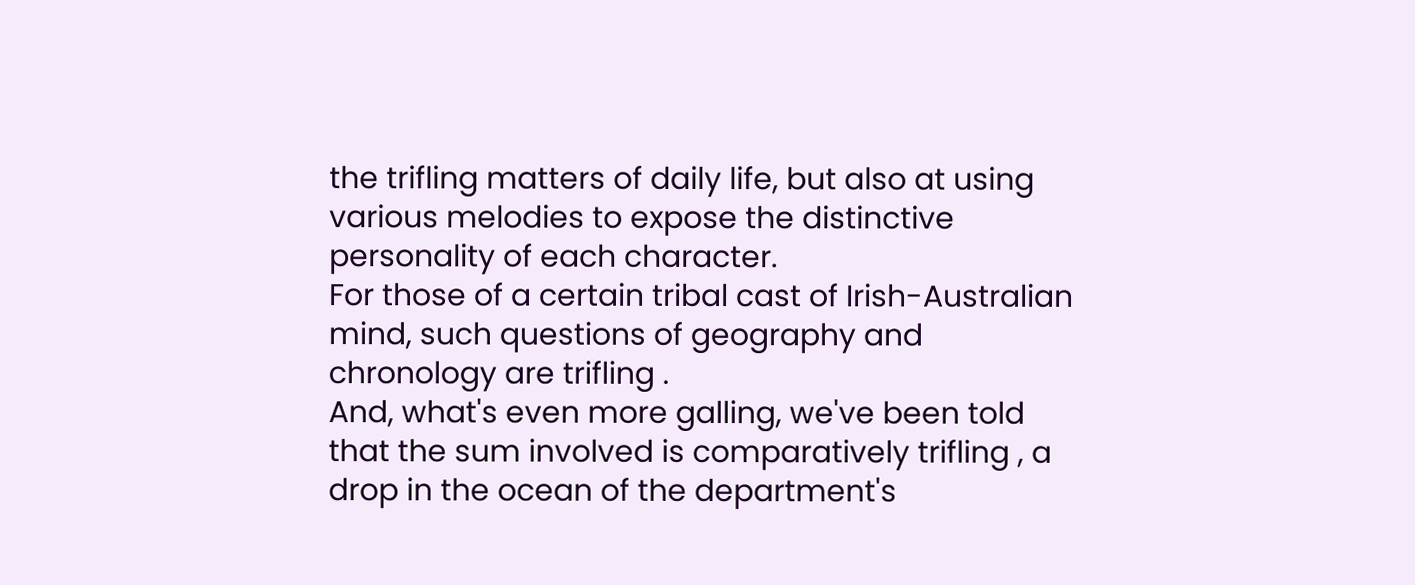the trifling matters of daily life, but also at using various melodies to expose the distinctive personality of each character.
For those of a certain tribal cast of Irish-Australian mind, such questions of geography and chronology are trifling .
And, what's even more galling, we've been told that the sum involved is comparatively trifling , a drop in the ocean of the department's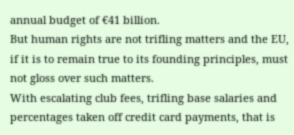annual budget of €41 billion.
But human rights are not trifling matters and the EU, if it is to remain true to its founding principles, must not gloss over such matters.
With escalating club fees, trifling base salaries and percentages taken off credit card payments, that is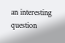an interesting question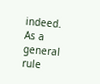indeed.
As a general rule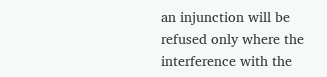an injunction will be refused only where the interference with the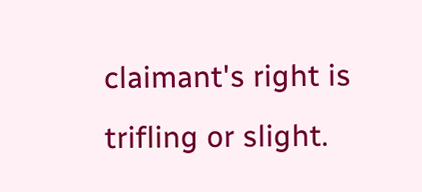claimant's right is trifling or slight.